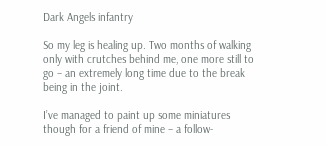Dark Angels infantry

So my leg is healing up. Two months of walking only with crutches behind me, one more still to go – an extremely long time due to the break being in the joint.

I’ve managed to paint up some miniatures though for a friend of mine – a follow-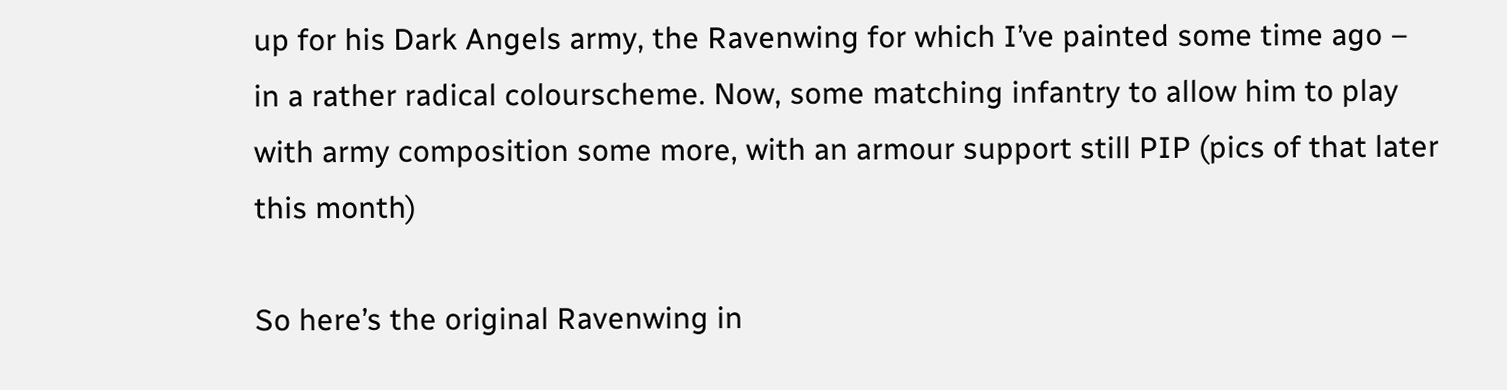up for his Dark Angels army, the Ravenwing for which I’ve painted some time ago – in a rather radical colourscheme. Now, some matching infantry to allow him to play with army composition some more, with an armour support still PIP (pics of that later this month)

So here’s the original Ravenwing in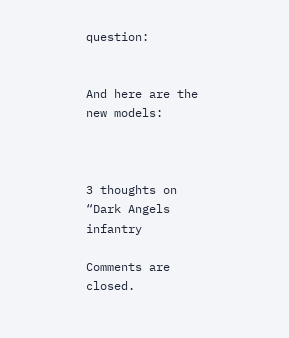question:


And here are the new models:



3 thoughts on “Dark Angels infantry

Comments are closed.